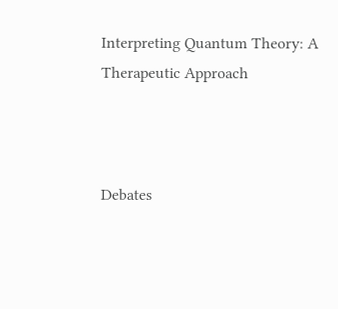Interpreting Quantum Theory: A Therapeutic Approach



Debates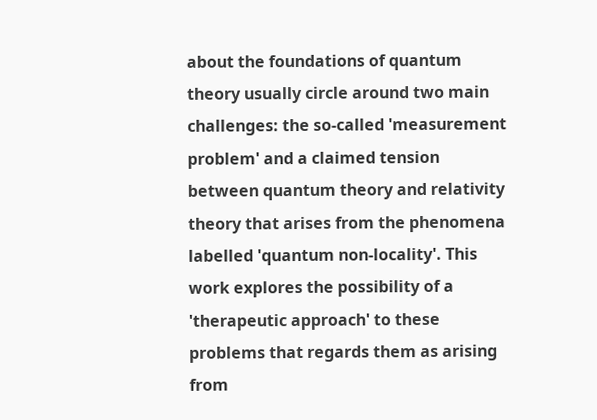about the foundations of quantum theory usually circle around two main challenges: the so-called 'measurement problem' and a claimed tension between quantum theory and relativity theory that arises from the phenomena labelled 'quantum non-locality'. This work explores the possibility of a 'therapeutic approach' to these problems that regards them as arising from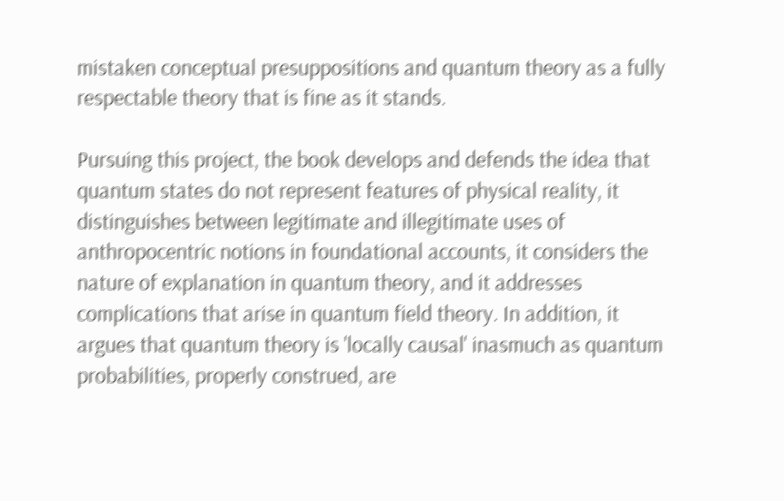mistaken conceptual presuppositions and quantum theory as a fully respectable theory that is fine as it stands.

Pursuing this project, the book develops and defends the idea that quantum states do not represent features of physical reality, it distinguishes between legitimate and illegitimate uses of anthropocentric notions in foundational accounts, it considers the nature of explanation in quantum theory, and it addresses complications that arise in quantum field theory. In addition, it argues that quantum theory is 'locally causal' inasmuch as quantum probabilities, properly construed, are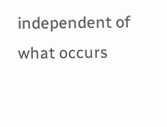independent of what occurs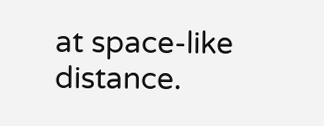at space-like distance.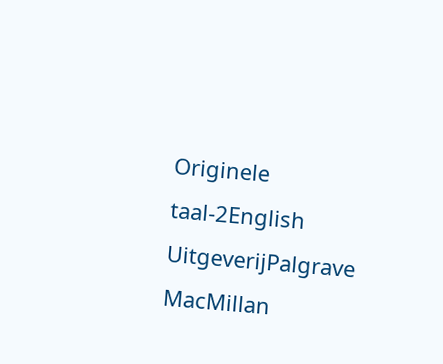Originele taal-2English
UitgeverijPalgrave MacMillan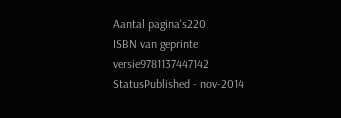Aantal pagina's220
ISBN van geprinte versie9781137447142
StatusPublished - nov-2014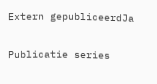Extern gepubliceerdJa

Publicatie series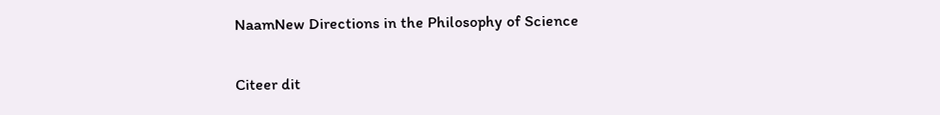NaamNew Directions in the Philosophy of Science

Citeer dit